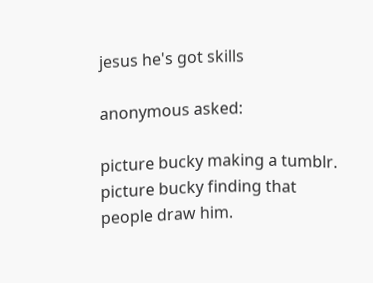jesus he's got skills

anonymous asked:

picture bucky making a tumblr. picture bucky finding that people draw him.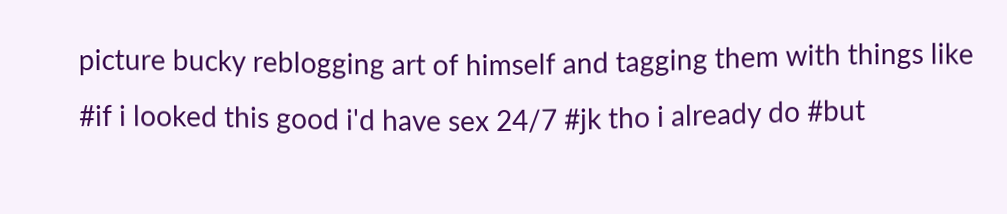picture bucky reblogging art of himself and tagging them with things like #if i looked this good i'd have sex 24/7 #jk tho i already do #but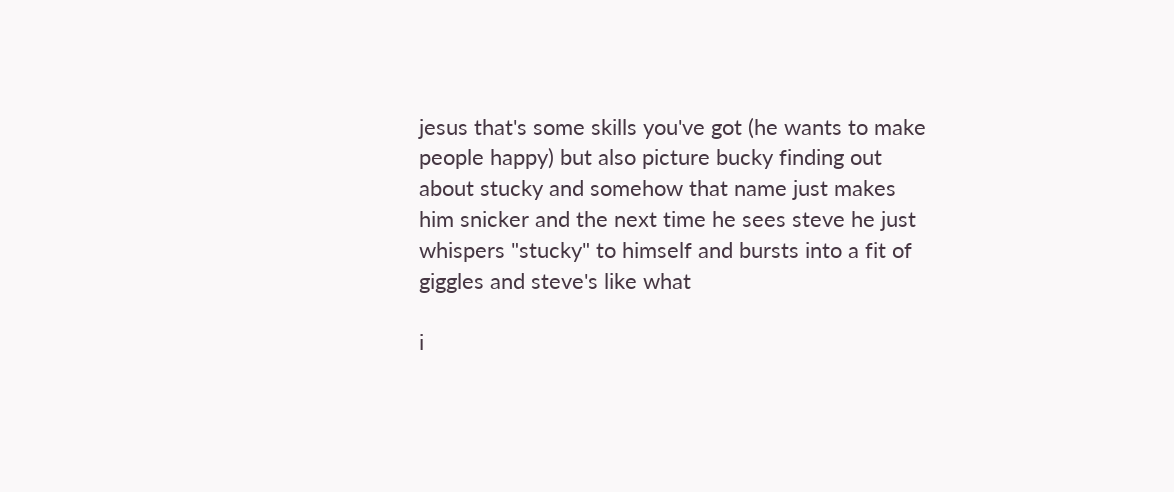jesus that's some skills you've got (he wants to make people happy) but also picture bucky finding out about stucky and somehow that name just makes him snicker and the next time he sees steve he just whispers "stucky" to himself and bursts into a fit of giggles and steve's like what

i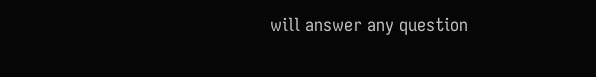will answer any question